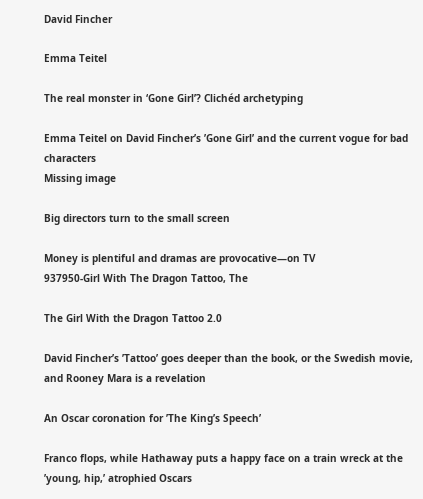David Fincher

Emma Teitel

The real monster in ‘Gone Girl’? Clichéd archetyping

Emma Teitel on David Fincher’s ’Gone Girl’ and the current vogue for bad characters
Missing image

Big directors turn to the small screen

Money is plentiful and dramas are provocative—on TV
937950-Girl With The Dragon Tattoo, The

The Girl With the Dragon Tattoo 2.0

David Fincher’s ’Tattoo’ goes deeper than the book, or the Swedish movie, and Rooney Mara is a revelation

An Oscar coronation for ’The King’s Speech’

Franco flops, while Hathaway puts a happy face on a train wreck at the ’young, hip,’ atrophied Oscars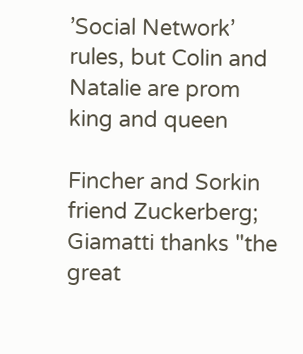’Social Network’ rules, but Colin and Natalie are prom king and queen

Fincher and Sorkin friend Zuckerberg; Giamatti thanks "the great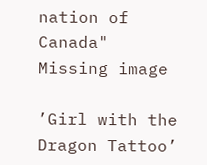nation of Canada"
Missing image

’Girl with the Dragon Tattoo’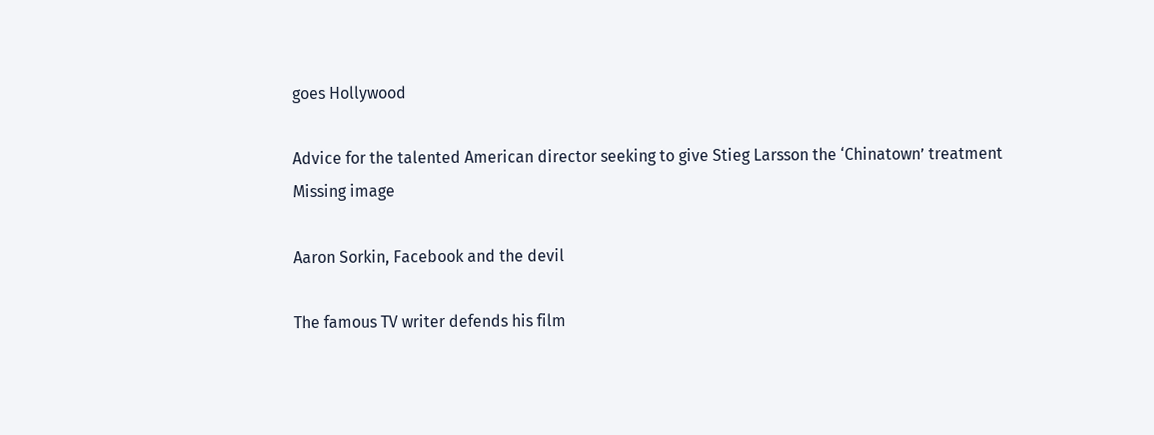goes Hollywood

Advice for the talented American director seeking to give Stieg Larsson the ‘Chinatown’ treatment
Missing image

Aaron Sorkin, Facebook and the devil

The famous TV writer defends his film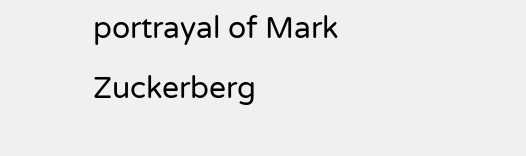portrayal of Mark Zuckerberg